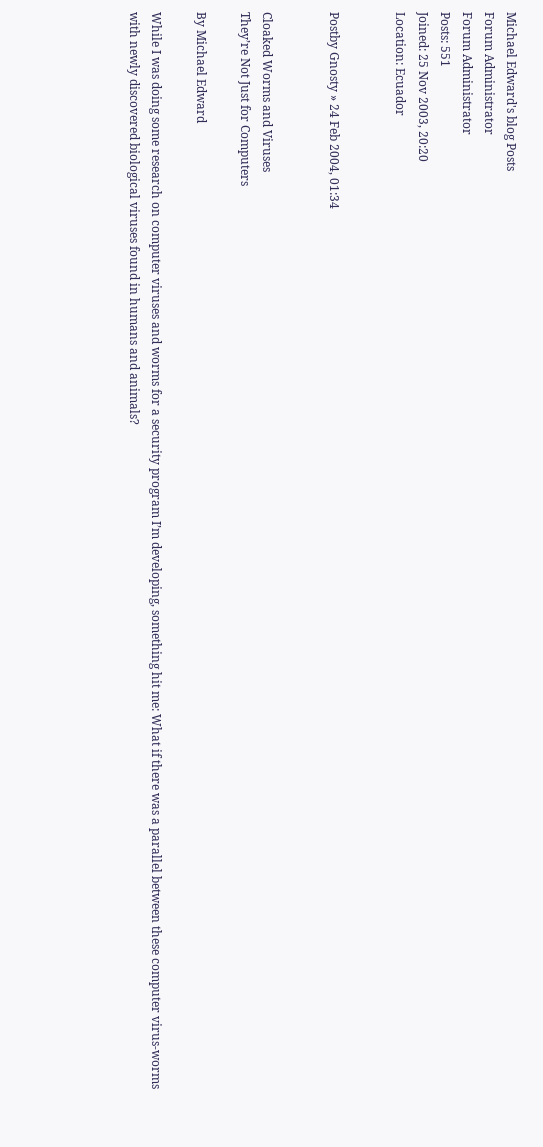Michael Edward's blog Posts
Forum Administrator
Forum Administrator
Posts: 551
Joined: 25 Nov 2003, 20:20
Location: Ecuador


Postby Gnosty » 24 Feb 2004, 01:34


Cloaked Worms and Viruses
They’re Not Just for Computers

By Michael Edward

While I was doing some research on computer viruses and worms for a security program I’m developing, something hit me: What if there was a parallel between these computer virus-worms with newly discovered biological viruses found in humans and animals?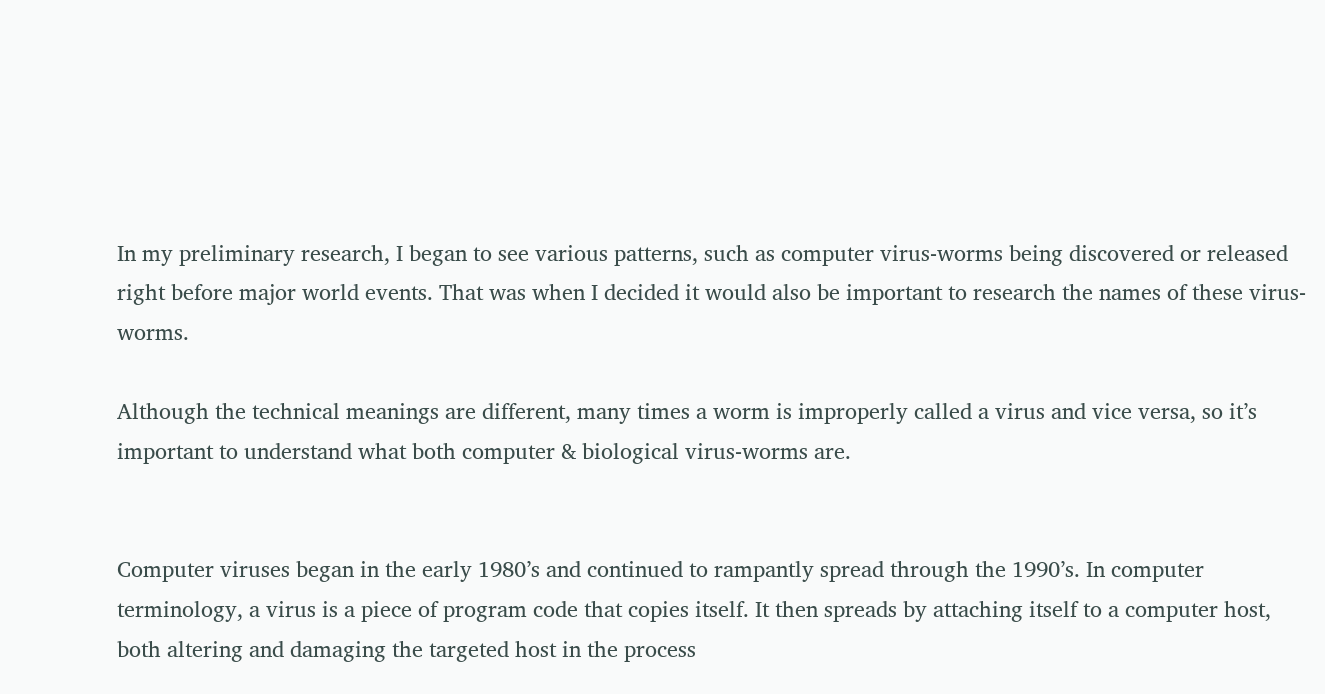In my preliminary research, I began to see various patterns, such as computer virus-worms being discovered or released right before major world events. That was when I decided it would also be important to research the names of these virus-worms.

Although the technical meanings are different, many times a worm is improperly called a virus and vice versa, so it’s important to understand what both computer & biological virus-worms are.


Computer viruses began in the early 1980’s and continued to rampantly spread through the 1990’s. In computer terminology, a virus is a piece of program code that copies itself. It then spreads by attaching itself to a computer host, both altering and damaging the targeted host in the process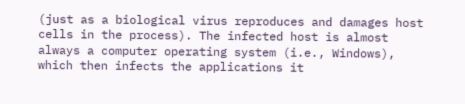(just as a biological virus reproduces and damages host cells in the process). The infected host is almost always a computer operating system (i.e., Windows), which then infects the applications it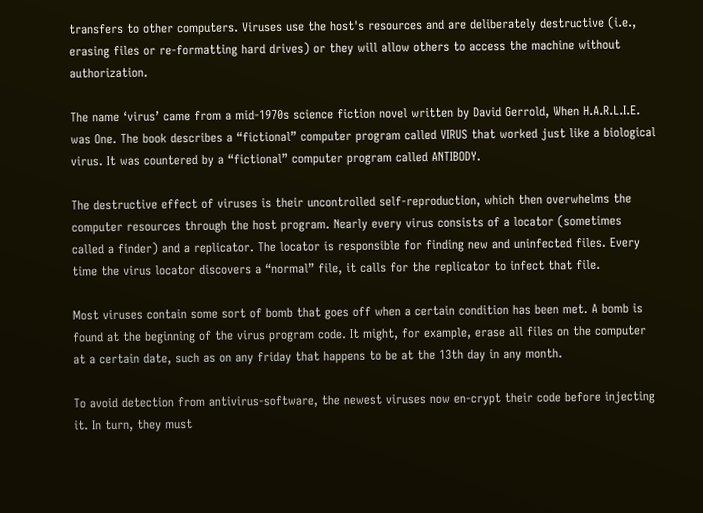transfers to other computers. Viruses use the host's resources and are deliberately destructive (i.e., erasing files or re-formatting hard drives) or they will allow others to access the machine without authorization.

The name ‘virus’ came from a mid-1970s science fiction novel written by David Gerrold, When H.A.R.L.I.E. was One. The book describes a “fictional” computer program called VIRUS that worked just like a biological virus. It was countered by a “fictional” computer program called ANTIBODY.

The destructive effect of viruses is their uncontrolled self-reproduction, which then overwhelms the computer resources through the host program. Nearly every virus consists of a locator (sometimes called a finder) and a replicator. The locator is responsible for finding new and uninfected files. Every time the virus locator discovers a “normal” file, it calls for the replicator to infect that file.

Most viruses contain some sort of bomb that goes off when a certain condition has been met. A bomb is found at the beginning of the virus program code. It might, for example, erase all files on the computer at a certain date, such as on any friday that happens to be at the 13th day in any month.

To avoid detection from antivirus-software, the newest viruses now en-crypt their code before injecting it. In turn, they must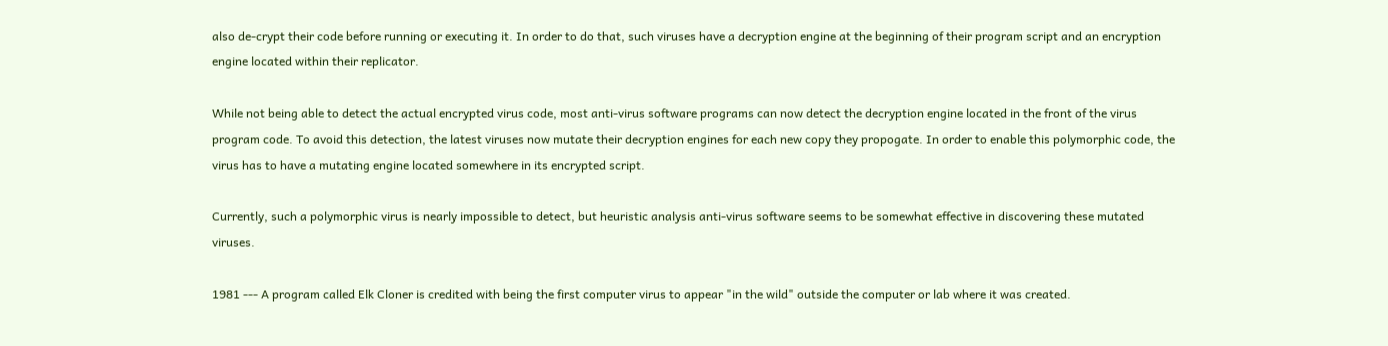also de-crypt their code before running or executing it. In order to do that, such viruses have a decryption engine at the beginning of their program script and an encryption engine located within their replicator.

While not being able to detect the actual encrypted virus code, most anti-virus software programs can now detect the decryption engine located in the front of the virus program code. To avoid this detection, the latest viruses now mutate their decryption engines for each new copy they propogate. In order to enable this polymorphic code, the virus has to have a mutating engine located somewhere in its encrypted script.

Currently, such a polymorphic virus is nearly impossible to detect, but heuristic analysis anti-virus software seems to be somewhat effective in discovering these mutated viruses.

1981 --- A program called Elk Cloner is credited with being the first computer virus to appear "in the wild" outside the computer or lab where it was created.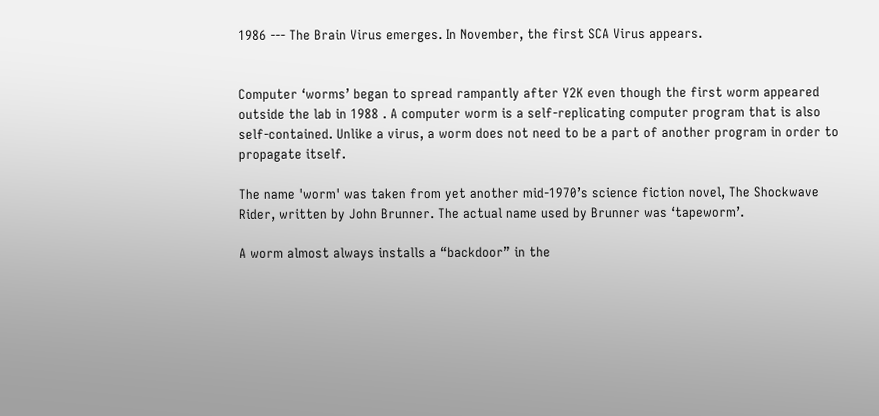1986 --- The Brain Virus emerges. In November, the first SCA Virus appears.


Computer ‘worms’ began to spread rampantly after Y2K even though the first worm appeared outside the lab in 1988 . A computer worm is a self-replicating computer program that is also self-contained. Unlike a virus, a worm does not need to be a part of another program in order to propagate itself.

The name 'worm' was taken from yet another mid-1970’s science fiction novel, The Shockwave Rider, written by John Brunner. The actual name used by Brunner was ‘tapeworm’.

A worm almost always installs a “backdoor” in the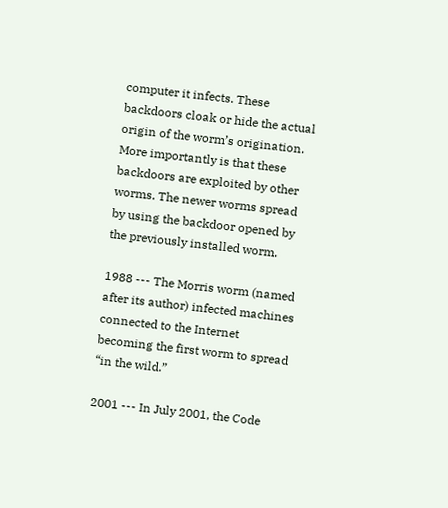computer it infects. These backdoors cloak or hide the actual origin of the worm’s origination. More importantly is that these backdoors are exploited by other worms. The newer worms spread by using the backdoor opened by the previously installed worm.

1988 --- The Morris worm (named after its author) infected machines connected to the Internet becoming the first worm to spread “in the wild.”

2001 --- In July 2001, the Code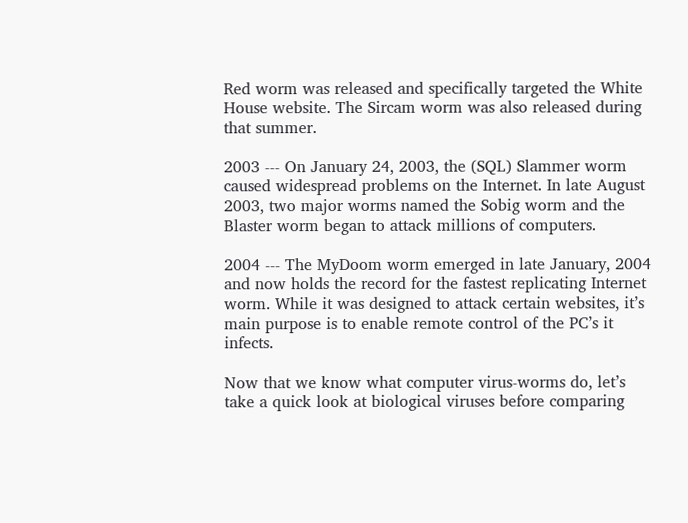Red worm was released and specifically targeted the White House website. The Sircam worm was also released during that summer.

2003 --- On January 24, 2003, the (SQL) Slammer worm caused widespread problems on the Internet. In late August 2003, two major worms named the Sobig worm and the Blaster worm began to attack millions of computers.

2004 --- The MyDoom worm emerged in late January, 2004 and now holds the record for the fastest replicating Internet worm. While it was designed to attack certain websites, it’s main purpose is to enable remote control of the PC’s it infects.

Now that we know what computer virus-worms do, let’s take a quick look at biological viruses before comparing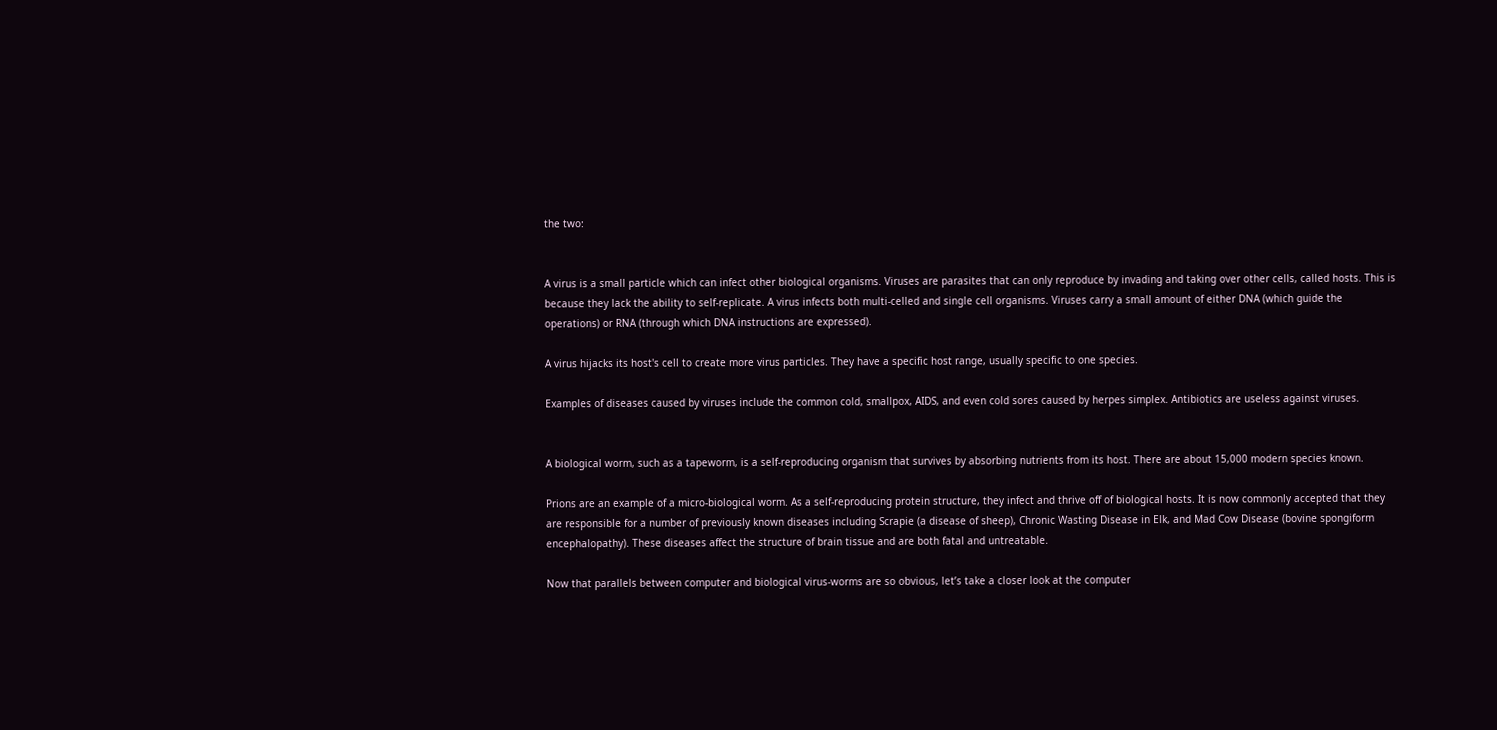the two:


A virus is a small particle which can infect other biological organisms. Viruses are parasites that can only reproduce by invading and taking over other cells, called hosts. This is because they lack the ability to self-replicate. A virus infects both multi-celled and single cell organisms. Viruses carry a small amount of either DNA (which guide the operations) or RNA (through which DNA instructions are expressed).

A virus hijacks its host's cell to create more virus particles. They have a specific host range, usually specific to one species.

Examples of diseases caused by viruses include the common cold, smallpox, AIDS, and even cold sores caused by herpes simplex. Antibiotics are useless against viruses.


A biological worm, such as a tapeworm, is a self-reproducing organism that survives by absorbing nutrients from its host. There are about 15,000 modern species known.

Prions are an example of a micro-biological worm. As a self-reproducing protein structure, they infect and thrive off of biological hosts. It is now commonly accepted that they are responsible for a number of previously known diseases including Scrapie (a disease of sheep), Chronic Wasting Disease in Elk, and Mad Cow Disease (bovine spongiform encephalopathy). These diseases affect the structure of brain tissue and are both fatal and untreatable.

Now that parallels between computer and biological virus-worms are so obvious, let’s take a closer look at the computer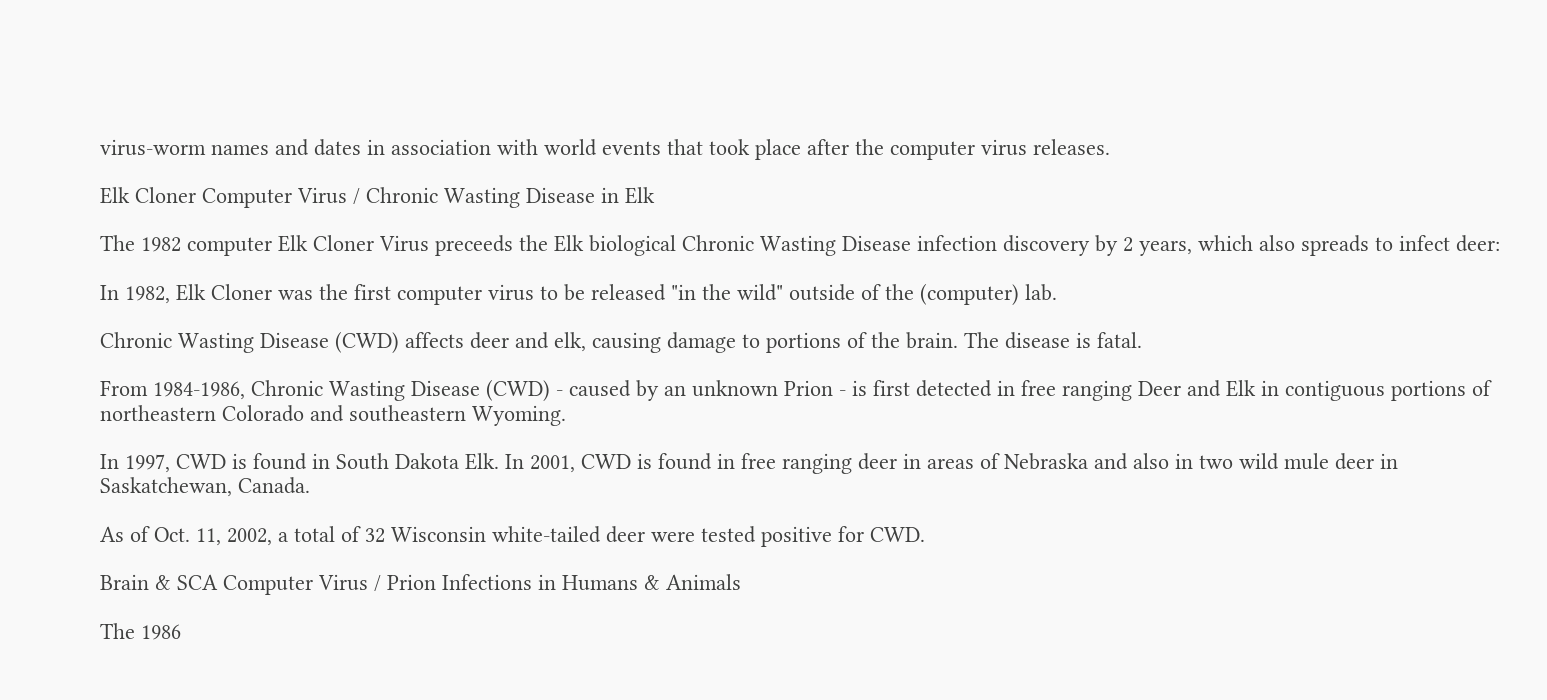virus-worm names and dates in association with world events that took place after the computer virus releases.

Elk Cloner Computer Virus / Chronic Wasting Disease in Elk

The 1982 computer Elk Cloner Virus preceeds the Elk biological Chronic Wasting Disease infection discovery by 2 years, which also spreads to infect deer:

In 1982, Elk Cloner was the first computer virus to be released "in the wild" outside of the (computer) lab.

Chronic Wasting Disease (CWD) affects deer and elk, causing damage to portions of the brain. The disease is fatal.

From 1984-1986, Chronic Wasting Disease (CWD) - caused by an unknown Prion - is first detected in free ranging Deer and Elk in contiguous portions of northeastern Colorado and southeastern Wyoming.

In 1997, CWD is found in South Dakota Elk. In 2001, CWD is found in free ranging deer in areas of Nebraska and also in two wild mule deer in Saskatchewan, Canada.

As of Oct. 11, 2002, a total of 32 Wisconsin white-tailed deer were tested positive for CWD.

Brain & SCA Computer Virus / Prion Infections in Humans & Animals

The 1986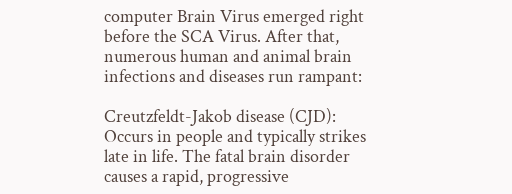computer Brain Virus emerged right before the SCA Virus. After that, numerous human and animal brain infections and diseases run rampant:

Creutzfeldt-Jakob disease (CJD): Occurs in people and typically strikes late in life. The fatal brain disorder causes a rapid, progressive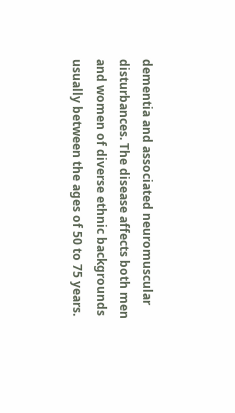dementia and associated neuromuscular disturbances. The disease affects both men and women of diverse ethnic backgrounds usually between the ages of 50 to 75 years.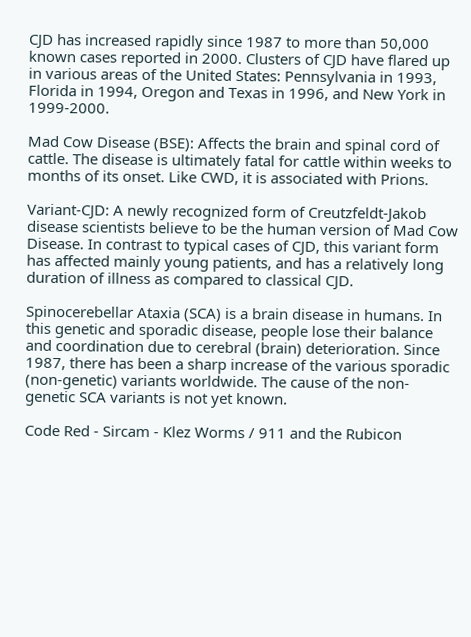CJD has increased rapidly since 1987 to more than 50,000 known cases reported in 2000. Clusters of CJD have flared up in various areas of the United States: Pennsylvania in 1993, Florida in 1994, Oregon and Texas in 1996, and New York in 1999-2000.

Mad Cow Disease (BSE): Affects the brain and spinal cord of cattle. The disease is ultimately fatal for cattle within weeks to months of its onset. Like CWD, it is associated with Prions.

Variant-CJD: A newly recognized form of Creutzfeldt-Jakob disease scientists believe to be the human version of Mad Cow Disease. In contrast to typical cases of CJD, this variant form has affected mainly young patients, and has a relatively long duration of illness as compared to classical CJD.

Spinocerebellar Ataxia (SCA) is a brain disease in humans. In this genetic and sporadic disease, people lose their balance and coordination due to cerebral (brain) deterioration. Since 1987, there has been a sharp increase of the various sporadic (non-genetic) variants worldwide. The cause of the non-genetic SCA variants is not yet known.

Code Red - Sircam - Klez Worms / 911 and the Rubicon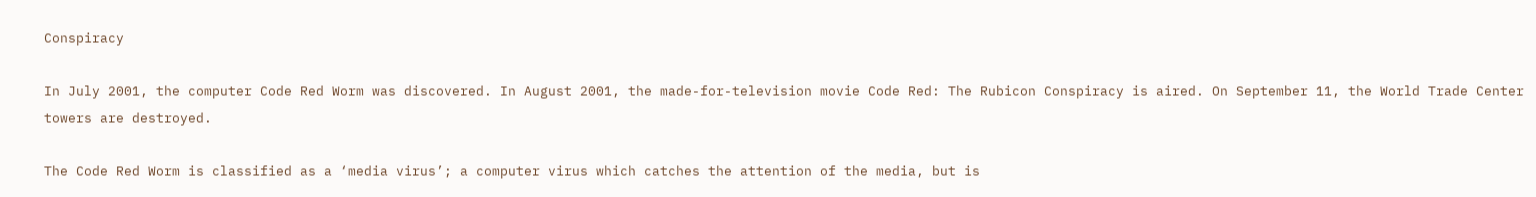Conspiracy

In July 2001, the computer Code Red Worm was discovered. In August 2001, the made-for-television movie Code Red: The Rubicon Conspiracy is aired. On September 11, the World Trade Center towers are destroyed.

The Code Red Worm is classified as a ‘media virus’; a computer virus which catches the attention of the media, but is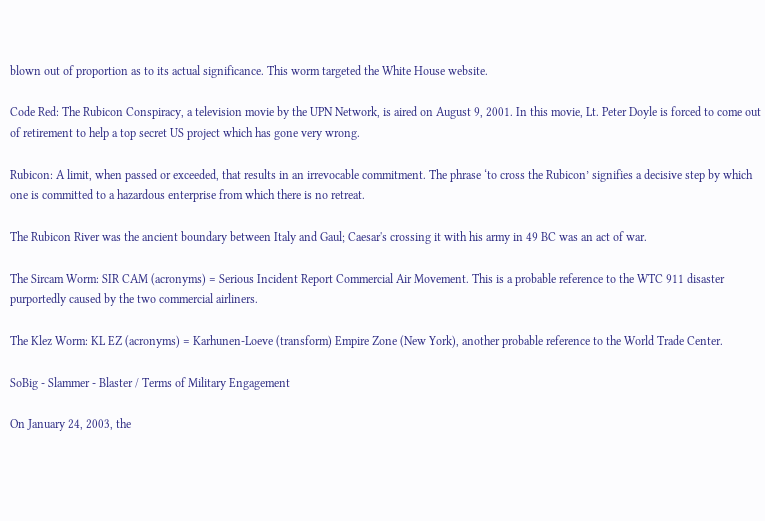blown out of proportion as to its actual significance. This worm targeted the White House website.

Code Red: The Rubicon Conspiracy, a television movie by the UPN Network, is aired on August 9, 2001. In this movie, Lt. Peter Doyle is forced to come out of retirement to help a top secret US project which has gone very wrong.

Rubicon: A limit, when passed or exceeded, that results in an irrevocable commitment. The phrase ‘to cross the Rubicon’ signifies a decisive step by which one is committed to a hazardous enterprise from which there is no retreat.

The Rubicon River was the ancient boundary between Italy and Gaul; Caesar's crossing it with his army in 49 BC was an act of war.

The Sircam Worm: SIR CAM (acronyms) = Serious Incident Report Commercial Air Movement. This is a probable reference to the WTC 911 disaster purportedly caused by the two commercial airliners.

The Klez Worm: KL EZ (acronyms) = Karhunen-Loeve (transform) Empire Zone (New York), another probable reference to the World Trade Center.

SoBig - Slammer - Blaster / Terms of Military Engagement

On January 24, 2003, the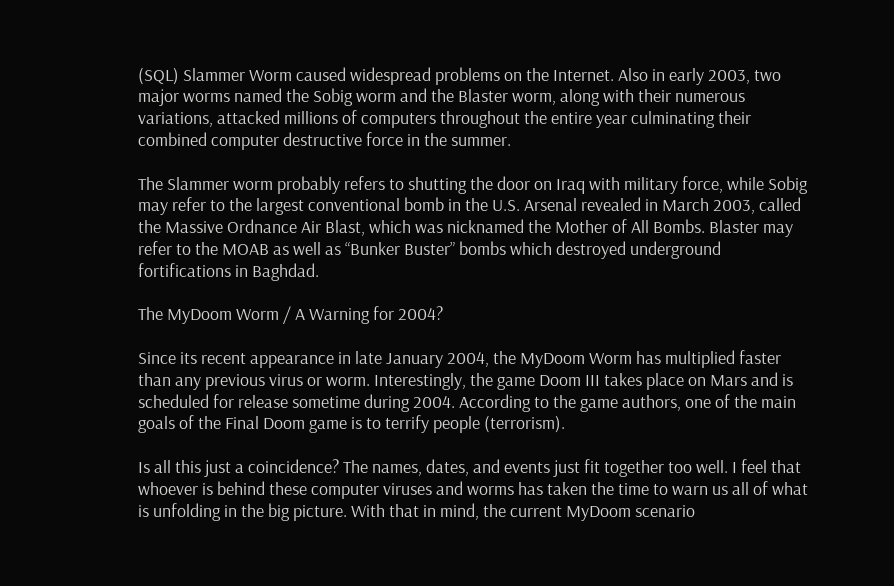(SQL) Slammer Worm caused widespread problems on the Internet. Also in early 2003, two major worms named the Sobig worm and the Blaster worm, along with their numerous variations, attacked millions of computers throughout the entire year culminating their combined computer destructive force in the summer.

The Slammer worm probably refers to shutting the door on Iraq with military force, while Sobig may refer to the largest conventional bomb in the U.S. Arsenal revealed in March 2003, called the Massive Ordnance Air Blast, which was nicknamed the Mother of All Bombs. Blaster may refer to the MOAB as well as “Bunker Buster” bombs which destroyed underground fortifications in Baghdad.

The MyDoom Worm / A Warning for 2004?

Since its recent appearance in late January 2004, the MyDoom Worm has multiplied faster than any previous virus or worm. Interestingly, the game Doom III takes place on Mars and is scheduled for release sometime during 2004. According to the game authors, one of the main goals of the Final Doom game is to terrify people (terrorism).

Is all this just a coincidence? The names, dates, and events just fit together too well. I feel that whoever is behind these computer viruses and worms has taken the time to warn us all of what is unfolding in the big picture. With that in mind, the current MyDoom scenario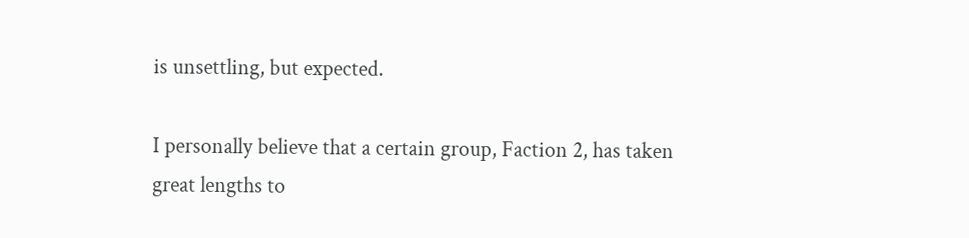is unsettling, but expected.

I personally believe that a certain group, Faction 2, has taken great lengths to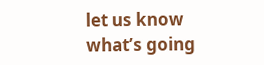let us know what’s going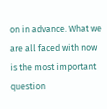on in advance. What we are all faced with now is the most important question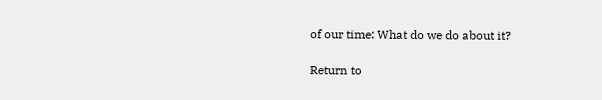of our time: What do we do about it?

Return to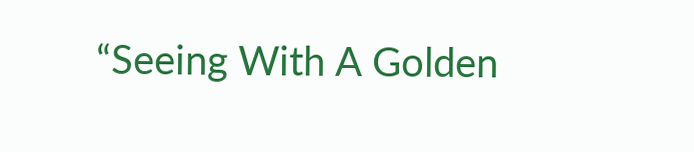“Seeing With A Golden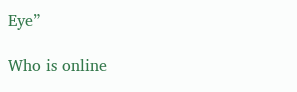Eye”

Who is online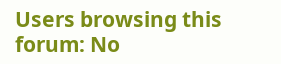Users browsing this forum: No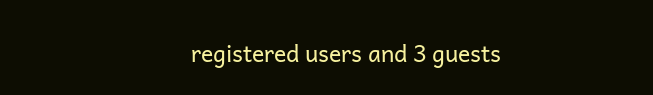registered users and 3 guests